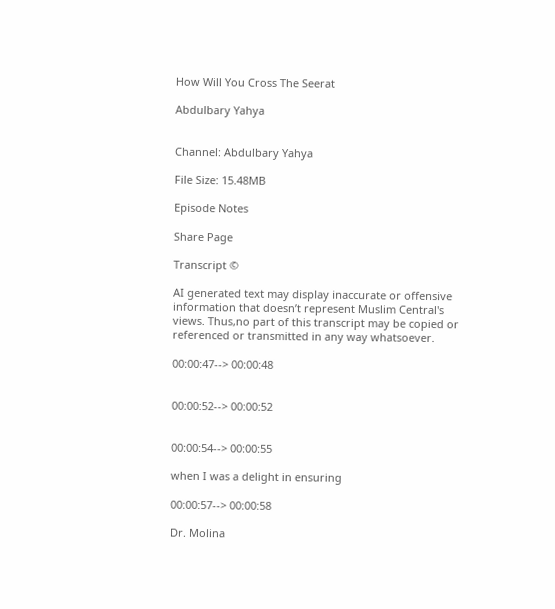How Will You Cross The Seerat

Abdulbary Yahya


Channel: Abdulbary Yahya

File Size: 15.48MB

Episode Notes

Share Page

Transcript ©

AI generated text may display inaccurate or offensive information that doesn’t represent Muslim Central's views. Thus,no part of this transcript may be copied or referenced or transmitted in any way whatsoever.

00:00:47--> 00:00:48


00:00:52--> 00:00:52


00:00:54--> 00:00:55

when I was a delight in ensuring

00:00:57--> 00:00:58

Dr. Molina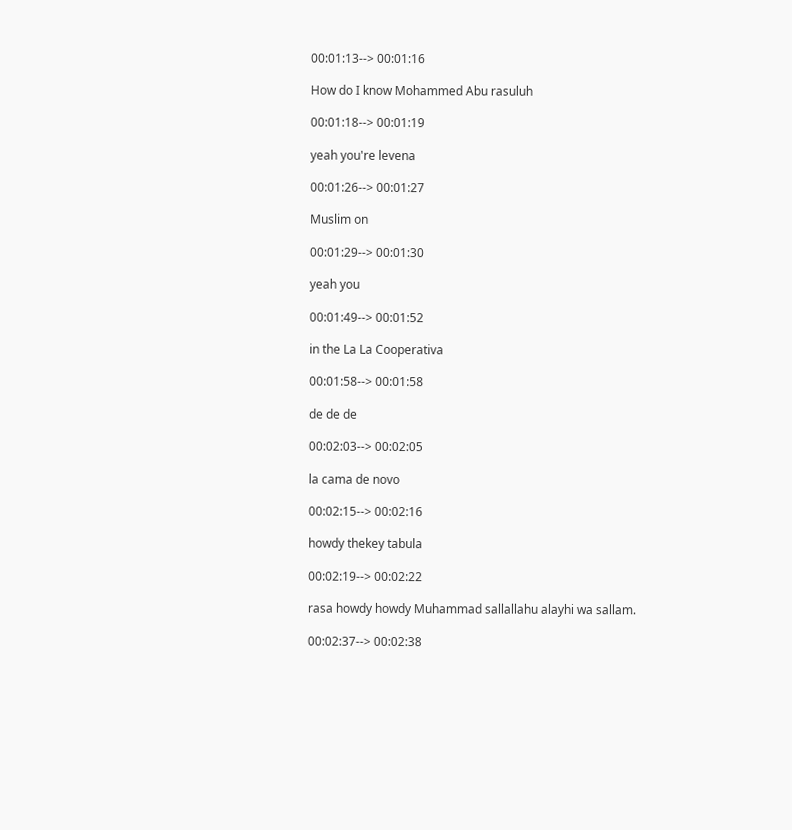00:01:13--> 00:01:16

How do I know Mohammed Abu rasuluh

00:01:18--> 00:01:19

yeah you're levena

00:01:26--> 00:01:27

Muslim on

00:01:29--> 00:01:30

yeah you

00:01:49--> 00:01:52

in the La La Cooperativa

00:01:58--> 00:01:58

de de de

00:02:03--> 00:02:05

la cama de novo

00:02:15--> 00:02:16

howdy thekey tabula

00:02:19--> 00:02:22

rasa howdy howdy Muhammad sallallahu alayhi wa sallam.

00:02:37--> 00:02:38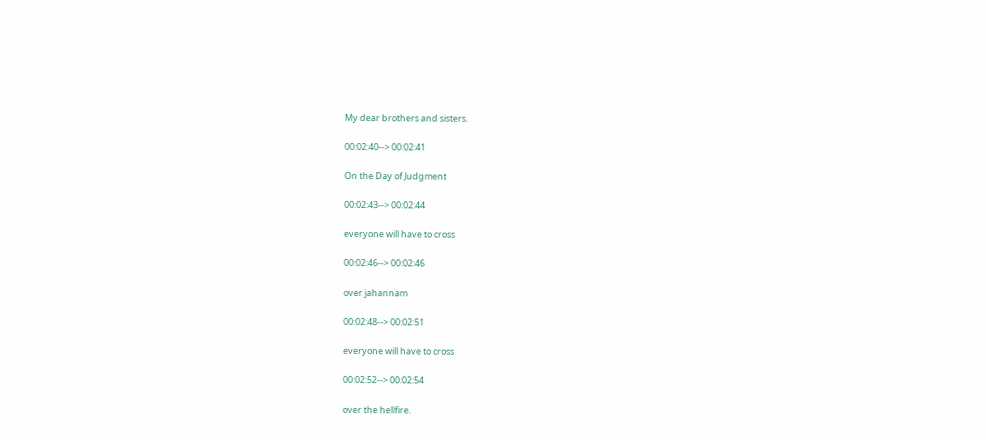My dear brothers and sisters.

00:02:40--> 00:02:41

On the Day of Judgment

00:02:43--> 00:02:44

everyone will have to cross

00:02:46--> 00:02:46

over jahannam

00:02:48--> 00:02:51

everyone will have to cross

00:02:52--> 00:02:54

over the hellfire.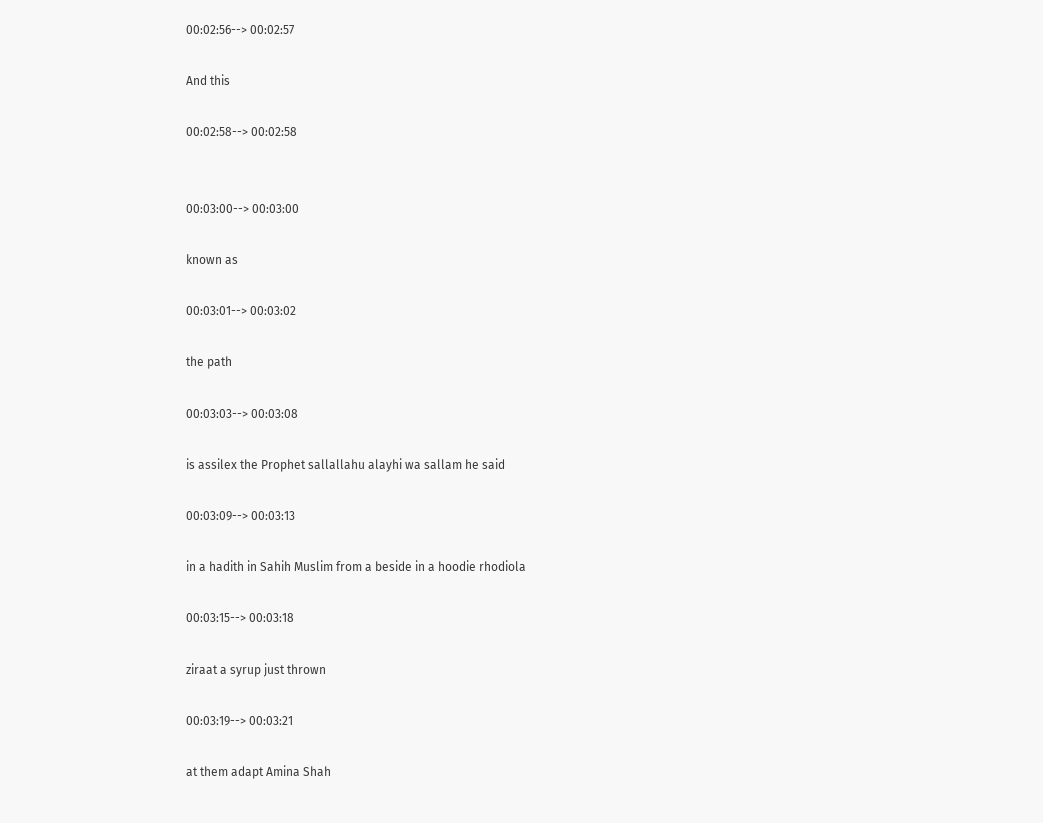00:02:56--> 00:02:57

And this

00:02:58--> 00:02:58


00:03:00--> 00:03:00

known as

00:03:01--> 00:03:02

the path

00:03:03--> 00:03:08

is assilex the Prophet sallallahu alayhi wa sallam he said

00:03:09--> 00:03:13

in a hadith in Sahih Muslim from a beside in a hoodie rhodiola

00:03:15--> 00:03:18

ziraat a syrup just thrown

00:03:19--> 00:03:21

at them adapt Amina Shah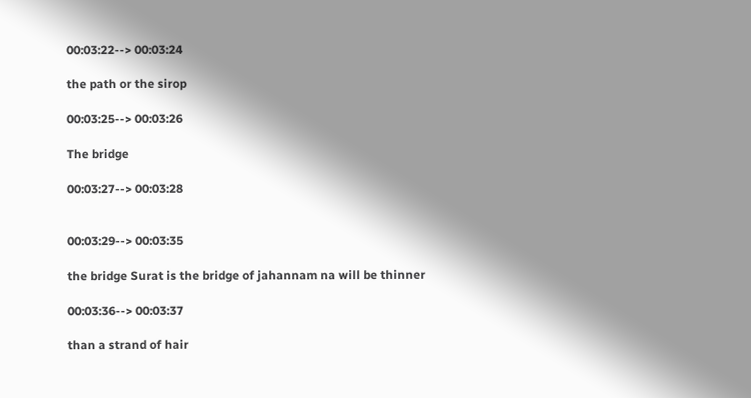00:03:22--> 00:03:24

the path or the sirop

00:03:25--> 00:03:26

The bridge

00:03:27--> 00:03:28


00:03:29--> 00:03:35

the bridge Surat is the bridge of jahannam na will be thinner

00:03:36--> 00:03:37

than a strand of hair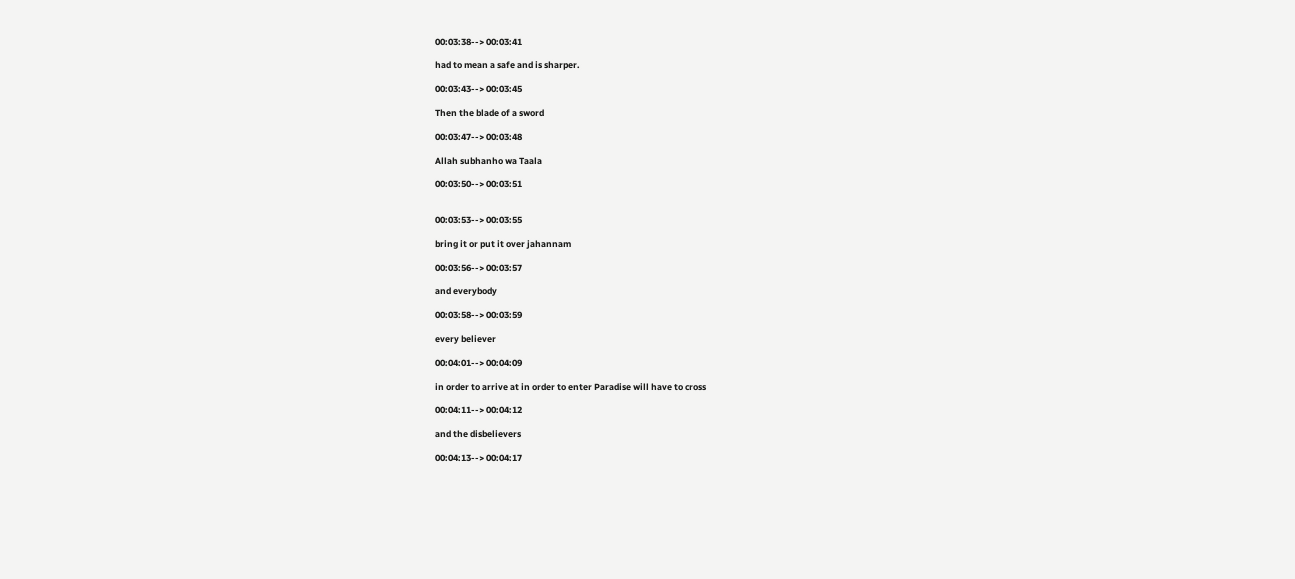00:03:38--> 00:03:41

had to mean a safe and is sharper.

00:03:43--> 00:03:45

Then the blade of a sword

00:03:47--> 00:03:48

Allah subhanho wa Taala

00:03:50--> 00:03:51


00:03:53--> 00:03:55

bring it or put it over jahannam

00:03:56--> 00:03:57

and everybody

00:03:58--> 00:03:59

every believer

00:04:01--> 00:04:09

in order to arrive at in order to enter Paradise will have to cross

00:04:11--> 00:04:12

and the disbelievers

00:04:13--> 00:04:17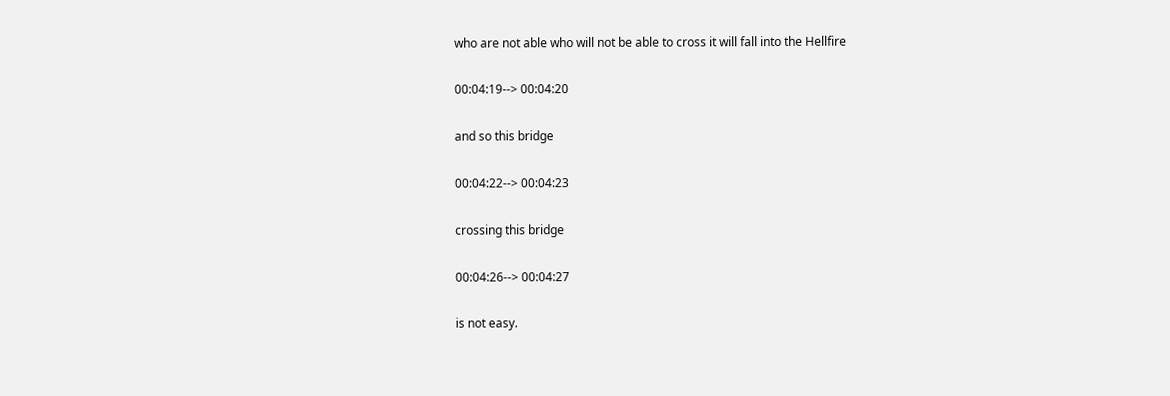who are not able who will not be able to cross it will fall into the Hellfire

00:04:19--> 00:04:20

and so this bridge

00:04:22--> 00:04:23

crossing this bridge

00:04:26--> 00:04:27

is not easy.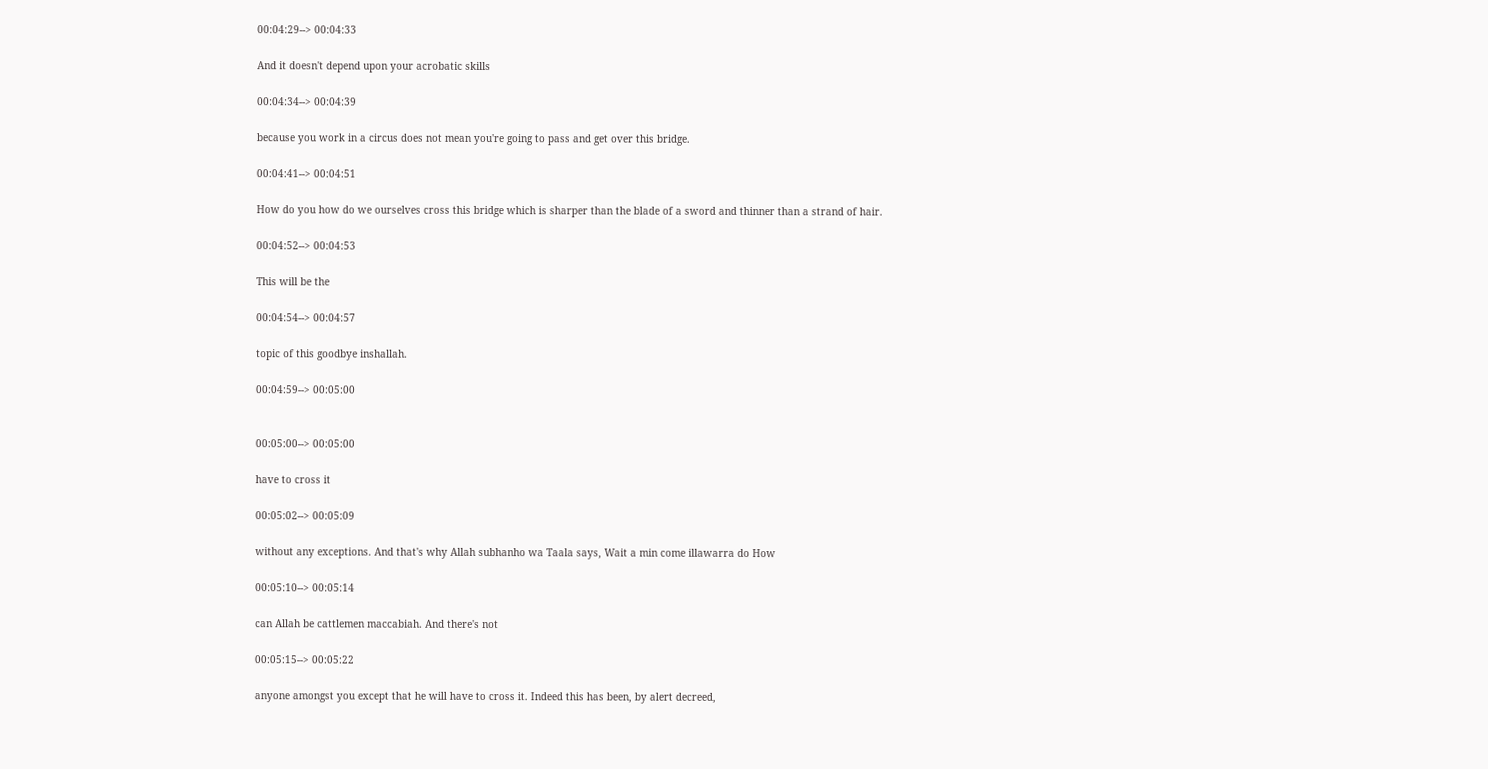00:04:29--> 00:04:33

And it doesn't depend upon your acrobatic skills

00:04:34--> 00:04:39

because you work in a circus does not mean you're going to pass and get over this bridge.

00:04:41--> 00:04:51

How do you how do we ourselves cross this bridge which is sharper than the blade of a sword and thinner than a strand of hair.

00:04:52--> 00:04:53

This will be the

00:04:54--> 00:04:57

topic of this goodbye inshallah.

00:04:59--> 00:05:00


00:05:00--> 00:05:00

have to cross it

00:05:02--> 00:05:09

without any exceptions. And that's why Allah subhanho wa Taala says, Wait a min come illawarra do How

00:05:10--> 00:05:14

can Allah be cattlemen maccabiah. And there's not

00:05:15--> 00:05:22

anyone amongst you except that he will have to cross it. Indeed this has been, by alert decreed,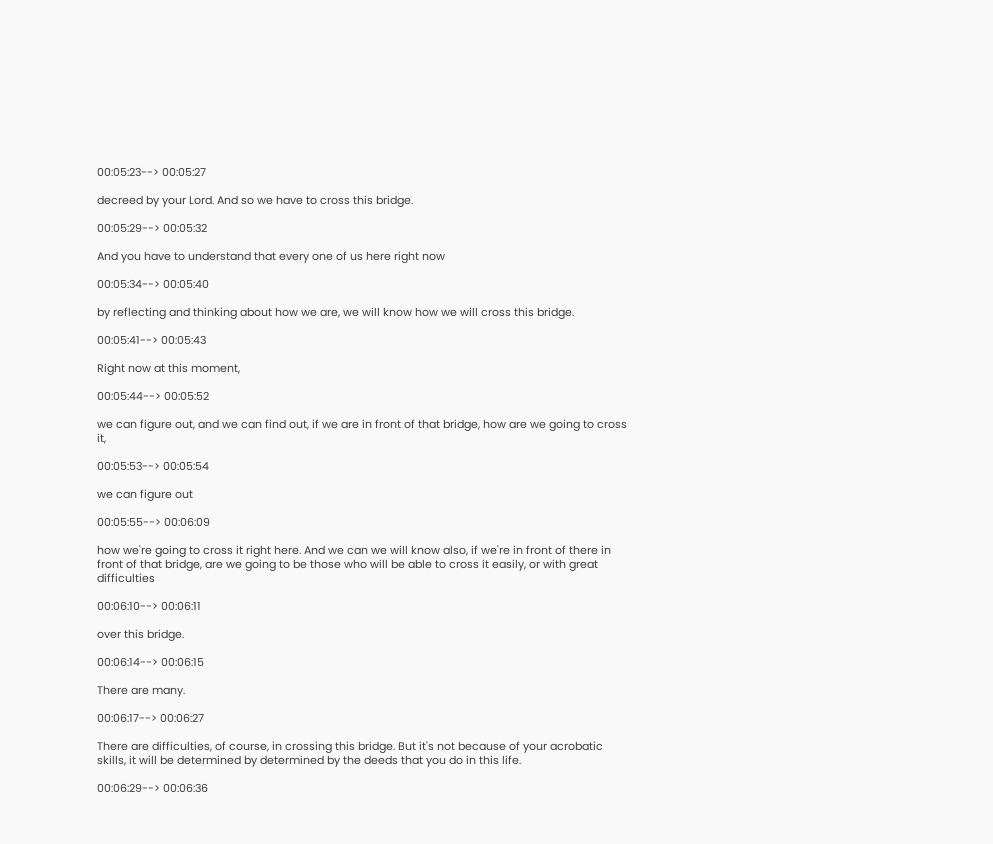00:05:23--> 00:05:27

decreed by your Lord. And so we have to cross this bridge.

00:05:29--> 00:05:32

And you have to understand that every one of us here right now

00:05:34--> 00:05:40

by reflecting and thinking about how we are, we will know how we will cross this bridge.

00:05:41--> 00:05:43

Right now at this moment,

00:05:44--> 00:05:52

we can figure out, and we can find out, if we are in front of that bridge, how are we going to cross it,

00:05:53--> 00:05:54

we can figure out

00:05:55--> 00:06:09

how we're going to cross it right here. And we can we will know also, if we're in front of there in front of that bridge, are we going to be those who will be able to cross it easily, or with great difficulties

00:06:10--> 00:06:11

over this bridge.

00:06:14--> 00:06:15

There are many.

00:06:17--> 00:06:27

There are difficulties, of course, in crossing this bridge. But it's not because of your acrobatic skills, it will be determined by determined by the deeds that you do in this life.

00:06:29--> 00:06:36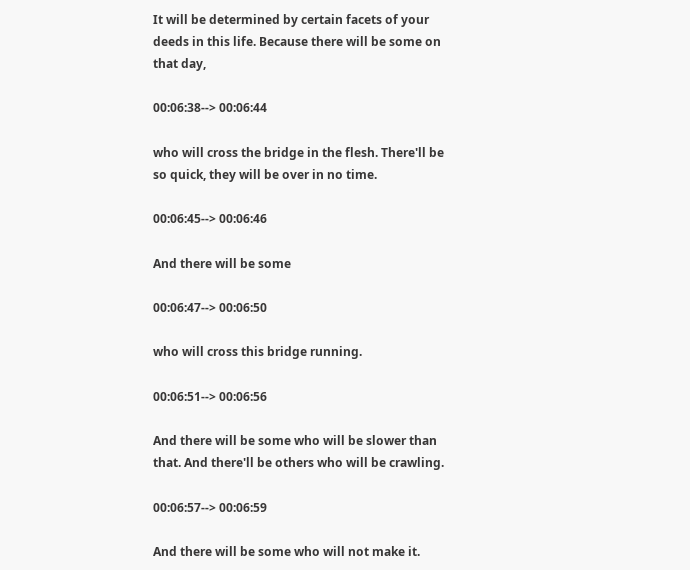It will be determined by certain facets of your deeds in this life. Because there will be some on that day,

00:06:38--> 00:06:44

who will cross the bridge in the flesh. There'll be so quick, they will be over in no time.

00:06:45--> 00:06:46

And there will be some

00:06:47--> 00:06:50

who will cross this bridge running.

00:06:51--> 00:06:56

And there will be some who will be slower than that. And there'll be others who will be crawling.

00:06:57--> 00:06:59

And there will be some who will not make it.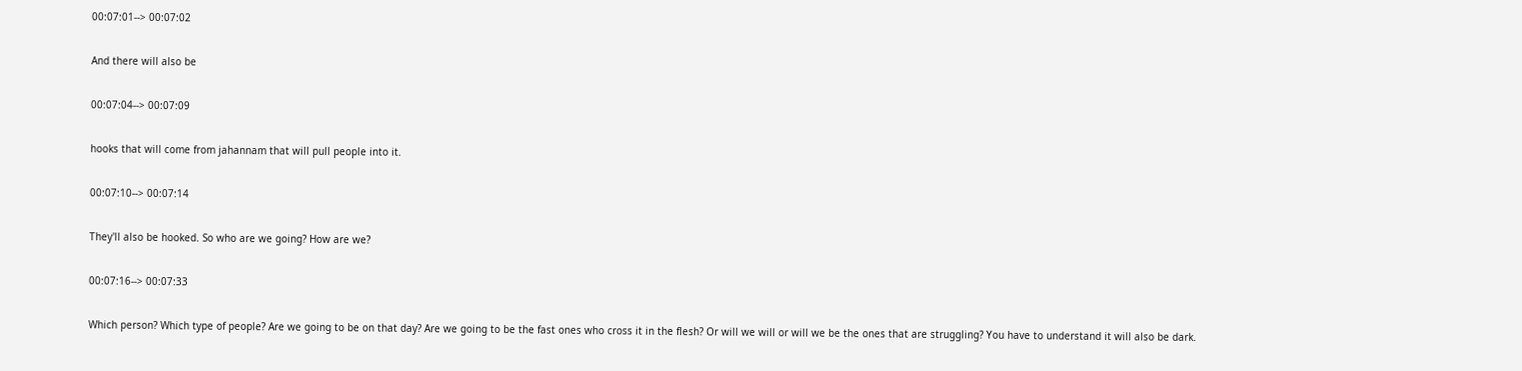00:07:01--> 00:07:02

And there will also be

00:07:04--> 00:07:09

hooks that will come from jahannam that will pull people into it.

00:07:10--> 00:07:14

They'll also be hooked. So who are we going? How are we?

00:07:16--> 00:07:33

Which person? Which type of people? Are we going to be on that day? Are we going to be the fast ones who cross it in the flesh? Or will we will or will we be the ones that are struggling? You have to understand it will also be dark.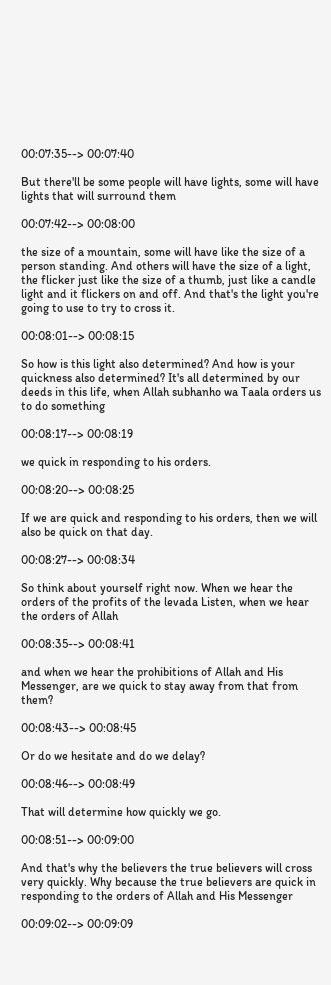00:07:35--> 00:07:40

But there'll be some people will have lights, some will have lights that will surround them

00:07:42--> 00:08:00

the size of a mountain, some will have like the size of a person standing. And others will have the size of a light, the flicker just like the size of a thumb, just like a candle light and it flickers on and off. And that's the light you're going to use to try to cross it.

00:08:01--> 00:08:15

So how is this light also determined? And how is your quickness also determined? It's all determined by our deeds in this life, when Allah subhanho wa Taala orders us to do something

00:08:17--> 00:08:19

we quick in responding to his orders.

00:08:20--> 00:08:25

If we are quick and responding to his orders, then we will also be quick on that day.

00:08:27--> 00:08:34

So think about yourself right now. When we hear the orders of the profits of the levada Listen, when we hear the orders of Allah

00:08:35--> 00:08:41

and when we hear the prohibitions of Allah and His Messenger, are we quick to stay away from that from them?

00:08:43--> 00:08:45

Or do we hesitate and do we delay?

00:08:46--> 00:08:49

That will determine how quickly we go.

00:08:51--> 00:09:00

And that's why the believers the true believers will cross very quickly. Why because the true believers are quick in responding to the orders of Allah and His Messenger

00:09:02--> 00:09:09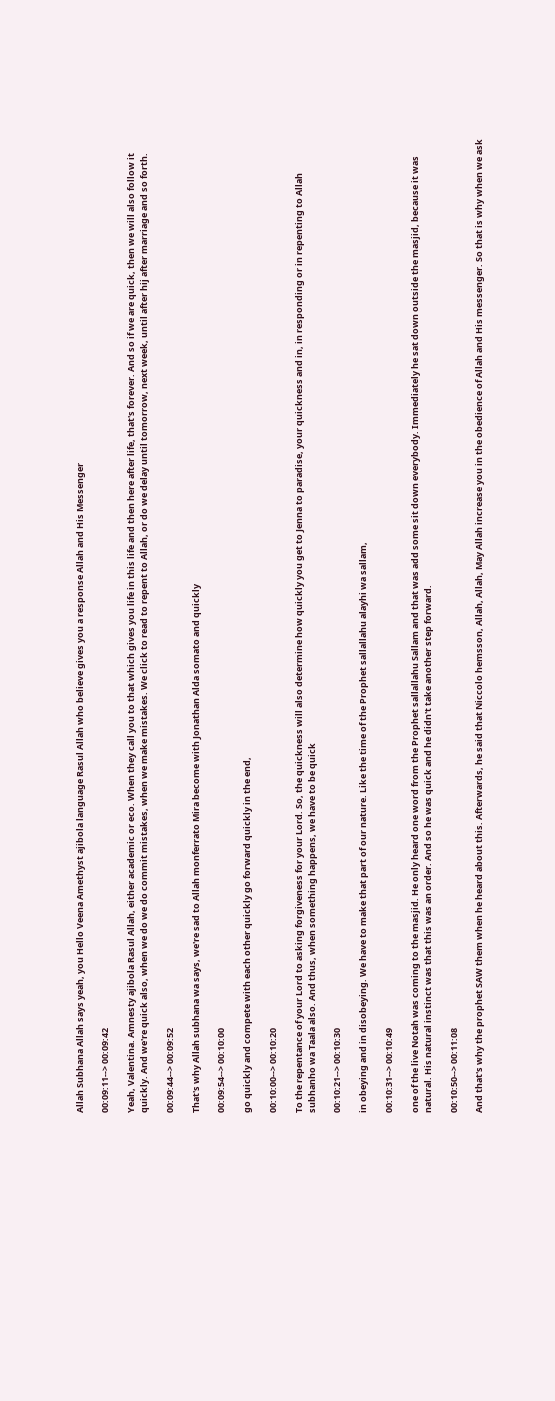Allah Subhana Allah says yeah, you Hello Veena Amethyst ajibola language Rasul Allah who believe gives you a response Allah and His Messenger

00:09:11--> 00:09:42

Yeah, Valentina. Amnesty ajibola Rasul Allah, either academic or eco. When they call you to that which gives you life in this life and then here after life, that's forever. And so if we are quick, then we will also follow it quickly. And we're quick also, when we do we do commit mistakes, when we make mistakes. We click to read to repent to Allah, or do we delay until tomorrow, next week, until after hij after marriage and so forth.

00:09:44--> 00:09:52

That's why Allah subhana wa says, we're sad to Allah monferrato Mira become with Jonathan Alda somato and quickly

00:09:54--> 00:10:00

go quickly and compete with each other quickly go forward quickly in the end,

00:10:00--> 00:10:20

To the repentance of your Lord to asking forgiveness for your Lord. So, the quickness will also determine how quickly you get to Jenna to paradise, your quickness and in, in responding or in repenting to Allah subhanho wa Taala also. And thus, when something happens, we have to be quick

00:10:21--> 00:10:30

in obeying and in disobeying. We have to make that part of our nature. Like the time of the Prophet sallallahu alayhi wa sallam,

00:10:31--> 00:10:49

one of the live Notah was coming to the masjid. He only heard one word from the Prophet sallallahu Sallam and that was add some sit down everybody. Immediately he sat down outside the masjid, because it was natural. His natural instinct was that this was an order. And so he was quick and he didn't take another step forward.

00:10:50--> 00:11:08

And that's why the prophet SAW them when he heard about this. Afterwards, he said that Niccolo hemsson, Allah, Allah, May Allah increase you in the obedience of Allah and His messenger. So that is why when we ask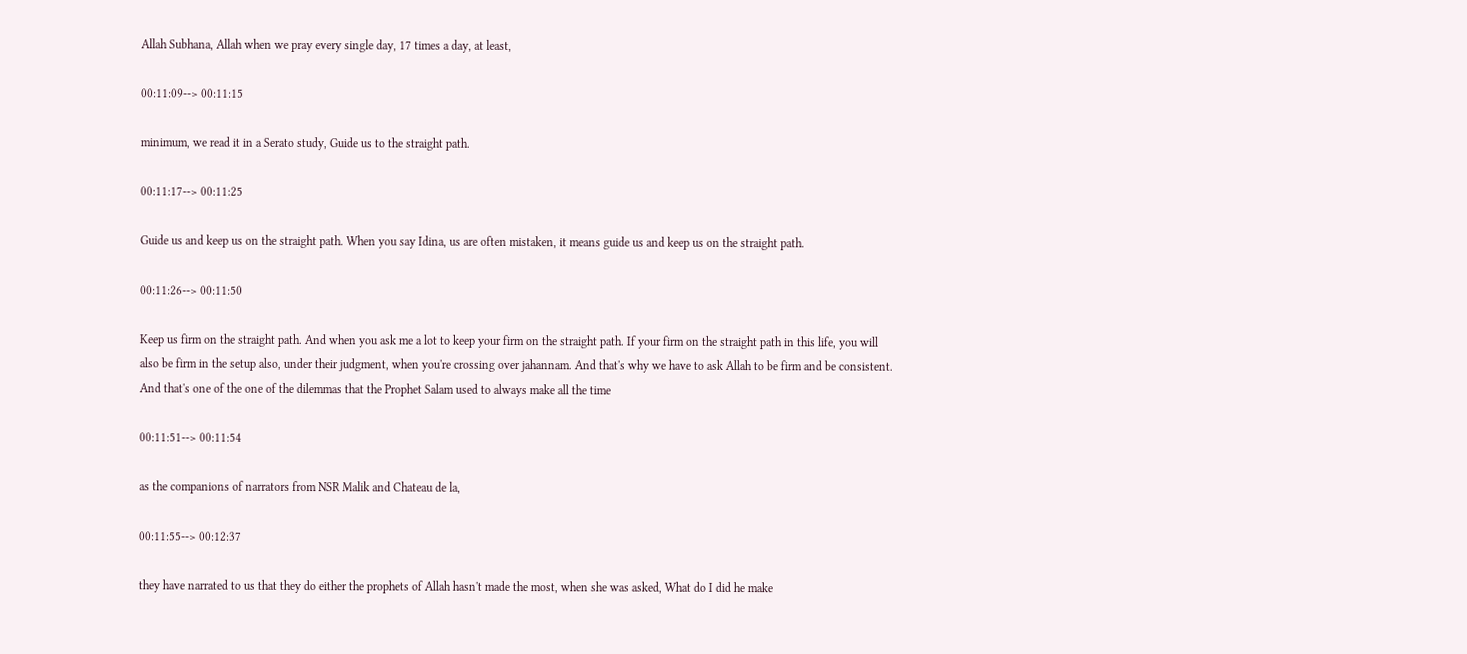Allah Subhana, Allah when we pray every single day, 17 times a day, at least,

00:11:09--> 00:11:15

minimum, we read it in a Serato study, Guide us to the straight path.

00:11:17--> 00:11:25

Guide us and keep us on the straight path. When you say Idina, us are often mistaken, it means guide us and keep us on the straight path.

00:11:26--> 00:11:50

Keep us firm on the straight path. And when you ask me a lot to keep your firm on the straight path. If your firm on the straight path in this life, you will also be firm in the setup also, under their judgment, when you're crossing over jahannam. And that's why we have to ask Allah to be firm and be consistent. And that's one of the one of the dilemmas that the Prophet Salam used to always make all the time

00:11:51--> 00:11:54

as the companions of narrators from NSR Malik and Chateau de la,

00:11:55--> 00:12:37

they have narrated to us that they do either the prophets of Allah hasn't made the most, when she was asked, What do I did he make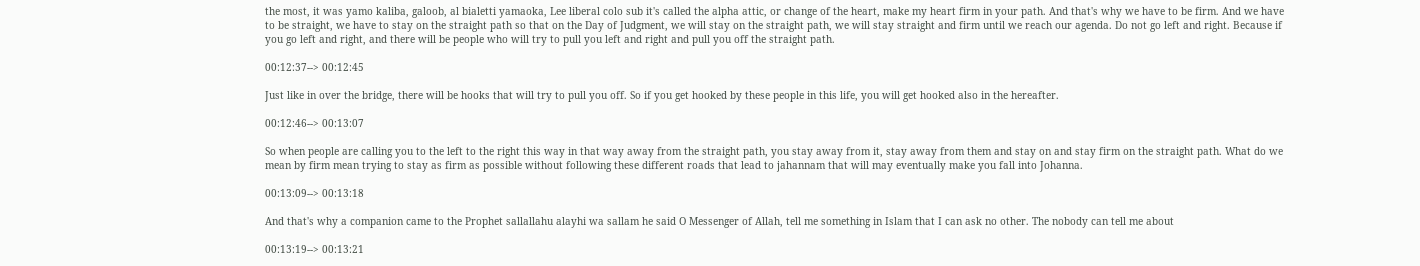the most, it was yamo kaliba, galoob, al bialetti yamaoka, Lee liberal colo sub it's called the alpha attic, or change of the heart, make my heart firm in your path. And that's why we have to be firm. And we have to be straight, we have to stay on the straight path so that on the Day of Judgment, we will stay on the straight path, we will stay straight and firm until we reach our agenda. Do not go left and right. Because if you go left and right, and there will be people who will try to pull you left and right and pull you off the straight path.

00:12:37--> 00:12:45

Just like in over the bridge, there will be hooks that will try to pull you off. So if you get hooked by these people in this life, you will get hooked also in the hereafter.

00:12:46--> 00:13:07

So when people are calling you to the left to the right this way in that way away from the straight path, you stay away from it, stay away from them and stay on and stay firm on the straight path. What do we mean by firm mean trying to stay as firm as possible without following these different roads that lead to jahannam that will may eventually make you fall into Johanna.

00:13:09--> 00:13:18

And that's why a companion came to the Prophet sallallahu alayhi wa sallam he said O Messenger of Allah, tell me something in Islam that I can ask no other. The nobody can tell me about

00:13:19--> 00:13:21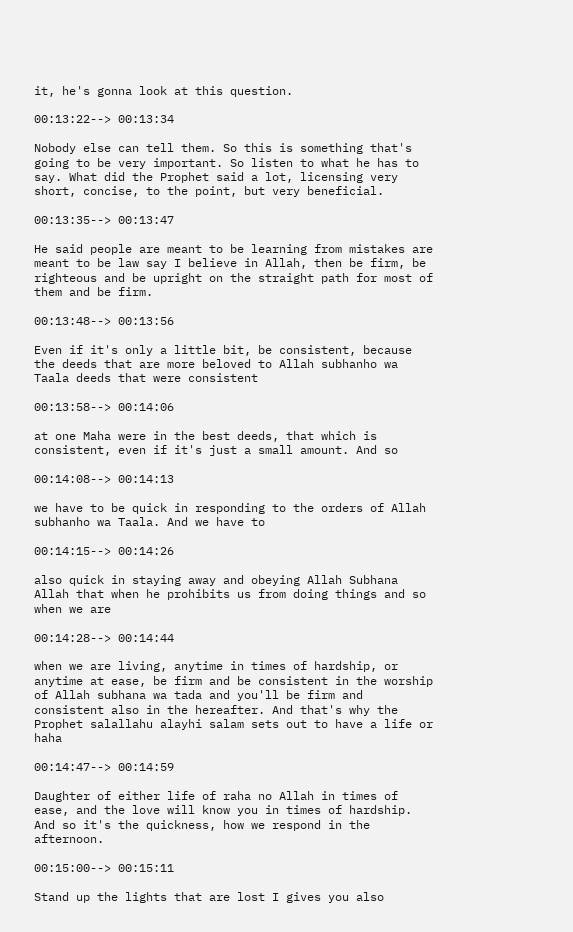it, he's gonna look at this question.

00:13:22--> 00:13:34

Nobody else can tell them. So this is something that's going to be very important. So listen to what he has to say. What did the Prophet said a lot, licensing very short, concise, to the point, but very beneficial.

00:13:35--> 00:13:47

He said people are meant to be learning from mistakes are meant to be law say I believe in Allah, then be firm, be righteous and be upright on the straight path for most of them and be firm.

00:13:48--> 00:13:56

Even if it's only a little bit, be consistent, because the deeds that are more beloved to Allah subhanho wa Taala deeds that were consistent

00:13:58--> 00:14:06

at one Maha were in the best deeds, that which is consistent, even if it's just a small amount. And so

00:14:08--> 00:14:13

we have to be quick in responding to the orders of Allah subhanho wa Taala. And we have to

00:14:15--> 00:14:26

also quick in staying away and obeying Allah Subhana Allah that when he prohibits us from doing things and so when we are

00:14:28--> 00:14:44

when we are living, anytime in times of hardship, or anytime at ease, be firm and be consistent in the worship of Allah subhana wa tada and you'll be firm and consistent also in the hereafter. And that's why the Prophet salallahu alayhi salam sets out to have a life or haha

00:14:47--> 00:14:59

Daughter of either life of raha no Allah in times of ease, and the love will know you in times of hardship. And so it's the quickness, how we respond in the afternoon.

00:15:00--> 00:15:11

Stand up the lights that are lost I gives you also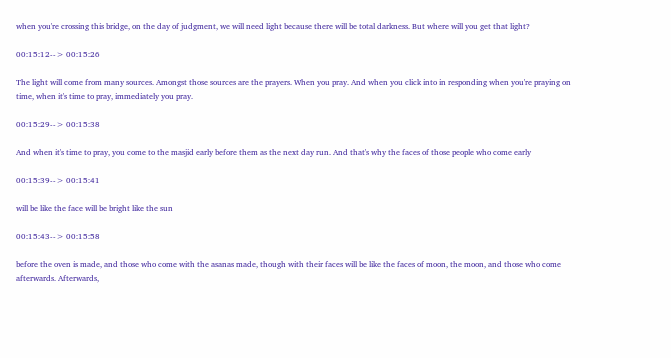when you're crossing this bridge, on the day of judgment, we will need light because there will be total darkness. But where will you get that light?

00:15:12--> 00:15:26

The light will come from many sources. Amongst those sources are the prayers. When you pray. And when you click into in responding when you're praying on time, when it's time to pray, immediately you pray.

00:15:29--> 00:15:38

And when it's time to pray, you come to the masjid early before them as the next day run. And that's why the faces of those people who come early

00:15:39--> 00:15:41

will be like the face will be bright like the sun

00:15:43--> 00:15:58

before the oven is made, and those who come with the asanas made, though with their faces will be like the faces of moon, the moon, and those who come afterwards. Afterwards,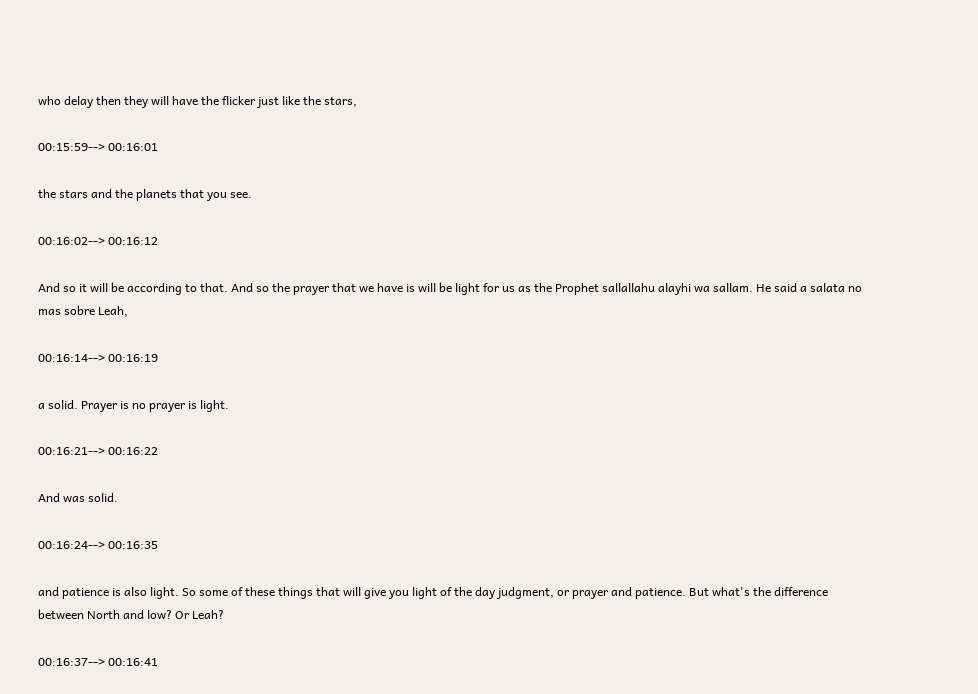who delay then they will have the flicker just like the stars,

00:15:59--> 00:16:01

the stars and the planets that you see.

00:16:02--> 00:16:12

And so it will be according to that. And so the prayer that we have is will be light for us as the Prophet sallallahu alayhi wa sallam. He said a salata no mas sobre Leah,

00:16:14--> 00:16:19

a solid. Prayer is no prayer is light.

00:16:21--> 00:16:22

And was solid.

00:16:24--> 00:16:35

and patience is also light. So some of these things that will give you light of the day judgment, or prayer and patience. But what's the difference between North and low? Or Leah?

00:16:37--> 00:16:41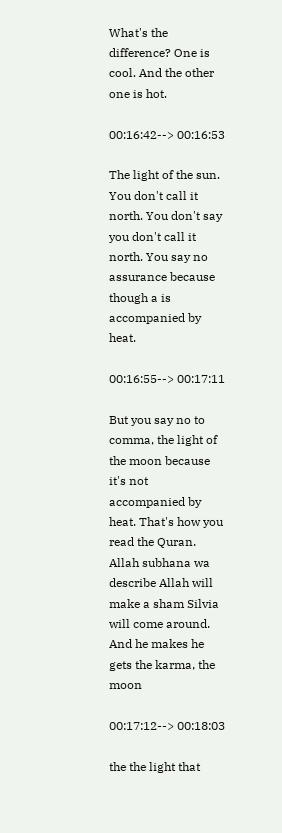What's the difference? One is cool. And the other one is hot.

00:16:42--> 00:16:53

The light of the sun. You don't call it north. You don't say you don't call it north. You say no assurance because though a is accompanied by heat.

00:16:55--> 00:17:11

But you say no to comma, the light of the moon because it's not accompanied by heat. That's how you read the Quran. Allah subhana wa describe Allah will make a sham Silvia will come around. And he makes he gets the karma, the moon

00:17:12--> 00:18:03

the the light that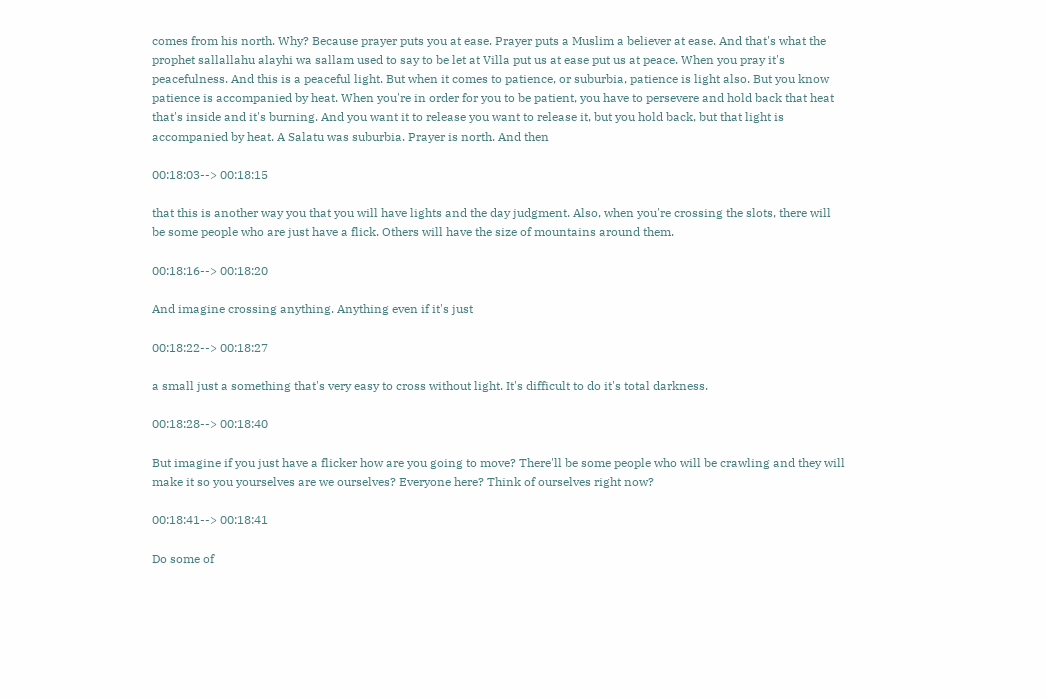comes from his north. Why? Because prayer puts you at ease. Prayer puts a Muslim a believer at ease. And that's what the prophet sallallahu alayhi wa sallam used to say to be let at Villa put us at ease put us at peace. When you pray it's peacefulness. And this is a peaceful light. But when it comes to patience, or suburbia, patience is light also. But you know patience is accompanied by heat. When you're in order for you to be patient, you have to persevere and hold back that heat that's inside and it's burning. And you want it to release you want to release it, but you hold back, but that light is accompanied by heat. A Salatu was suburbia. Prayer is north. And then

00:18:03--> 00:18:15

that this is another way you that you will have lights and the day judgment. Also, when you're crossing the slots, there will be some people who are just have a flick. Others will have the size of mountains around them.

00:18:16--> 00:18:20

And imagine crossing anything. Anything even if it's just

00:18:22--> 00:18:27

a small just a something that's very easy to cross without light. It's difficult to do it's total darkness.

00:18:28--> 00:18:40

But imagine if you just have a flicker how are you going to move? There'll be some people who will be crawling and they will make it so you yourselves are we ourselves? Everyone here? Think of ourselves right now?

00:18:41--> 00:18:41

Do some of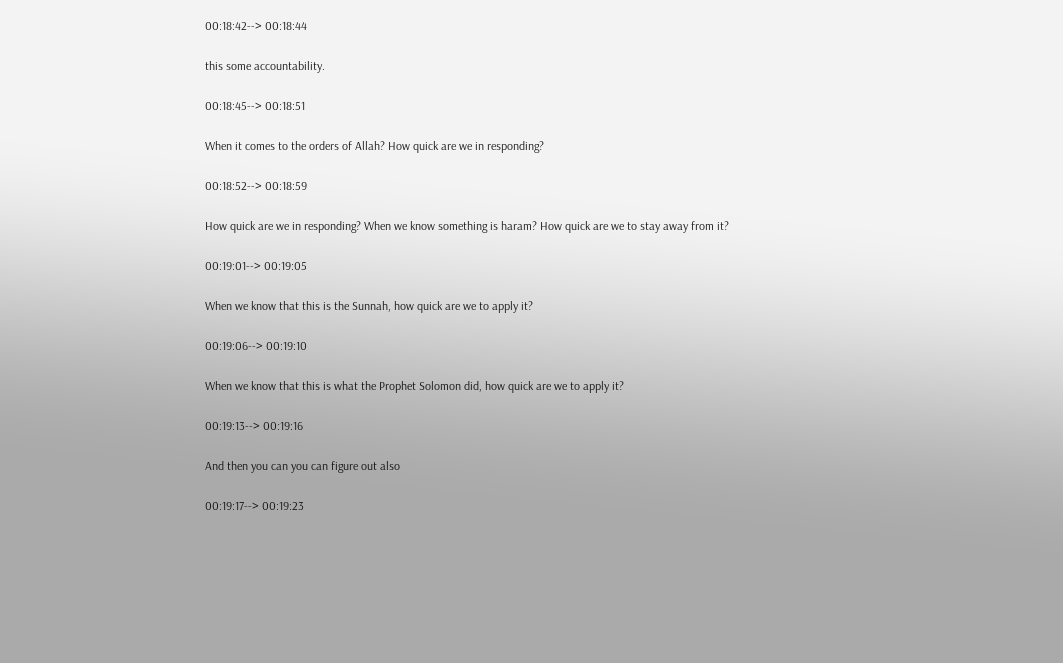00:18:42--> 00:18:44

this some accountability.

00:18:45--> 00:18:51

When it comes to the orders of Allah? How quick are we in responding?

00:18:52--> 00:18:59

How quick are we in responding? When we know something is haram? How quick are we to stay away from it?

00:19:01--> 00:19:05

When we know that this is the Sunnah, how quick are we to apply it?

00:19:06--> 00:19:10

When we know that this is what the Prophet Solomon did, how quick are we to apply it?

00:19:13--> 00:19:16

And then you can you can figure out also

00:19:17--> 00:19:23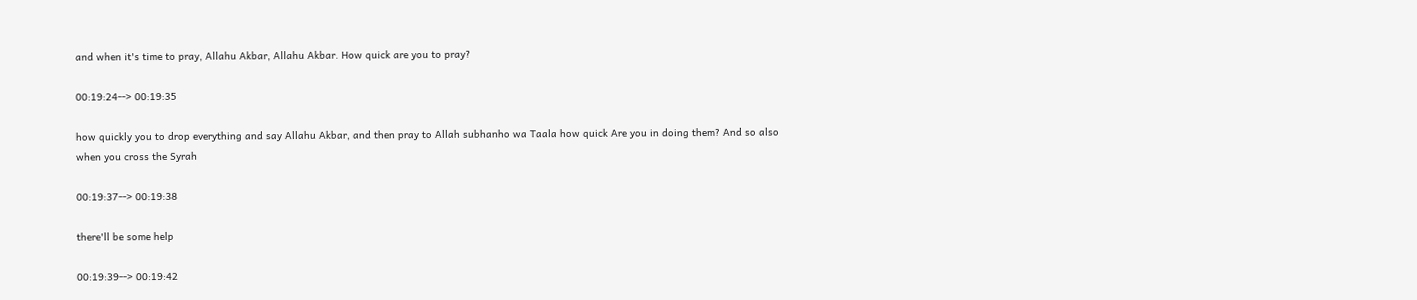and when it's time to pray, Allahu Akbar, Allahu Akbar. How quick are you to pray?

00:19:24--> 00:19:35

how quickly you to drop everything and say Allahu Akbar, and then pray to Allah subhanho wa Taala how quick Are you in doing them? And so also when you cross the Syrah

00:19:37--> 00:19:38

there'll be some help

00:19:39--> 00:19:42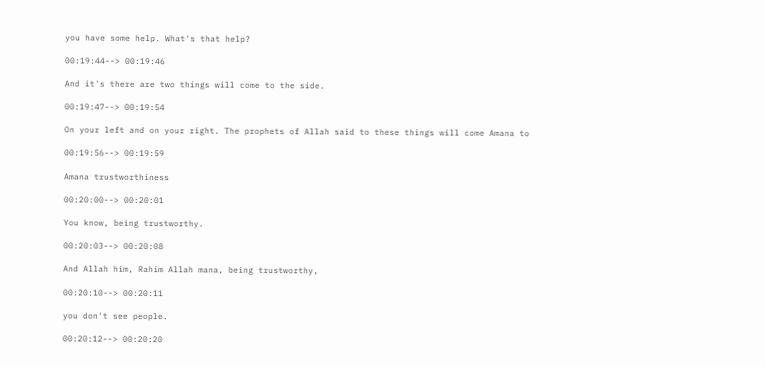you have some help. What's that help?

00:19:44--> 00:19:46

And it's there are two things will come to the side.

00:19:47--> 00:19:54

On your left and on your right. The prophets of Allah said to these things will come Amana to

00:19:56--> 00:19:59

Amana trustworthiness

00:20:00--> 00:20:01

You know, being trustworthy.

00:20:03--> 00:20:08

And Allah him, Rahim Allah mana, being trustworthy,

00:20:10--> 00:20:11

you don't see people.

00:20:12--> 00:20:20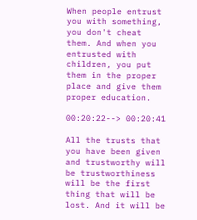When people entrust you with something, you don't cheat them. And when you entrusted with children, you put them in the proper place and give them proper education.

00:20:22--> 00:20:41

All the trusts that you have been given and trustworthy will be trustworthiness will be the first thing that will be lost. And it will be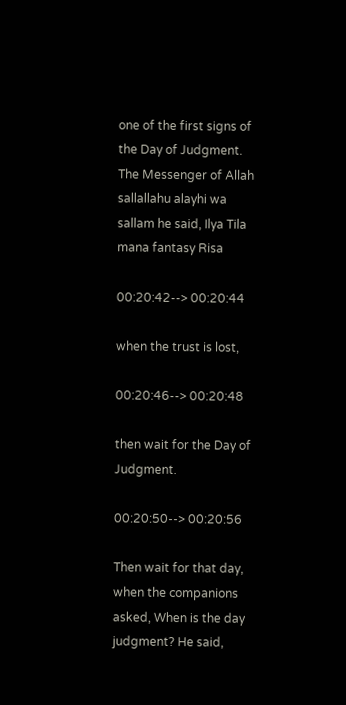one of the first signs of the Day of Judgment. The Messenger of Allah sallallahu alayhi wa sallam he said, Ilya Tila mana fantasy Risa

00:20:42--> 00:20:44

when the trust is lost,

00:20:46--> 00:20:48

then wait for the Day of Judgment.

00:20:50--> 00:20:56

Then wait for that day, when the companions asked, When is the day judgment? He said,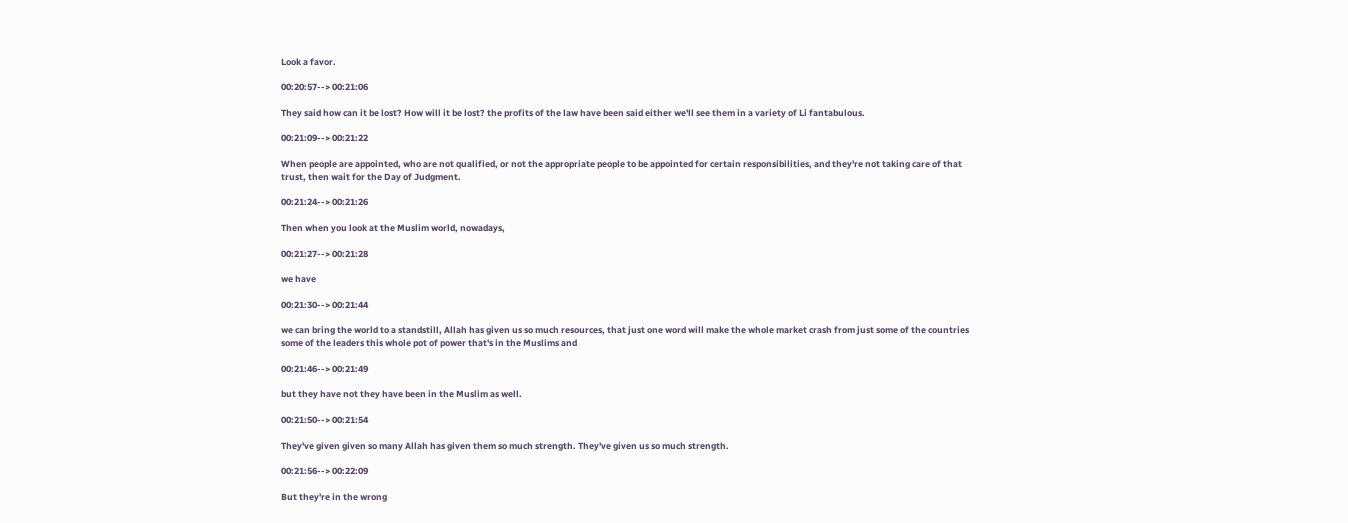Look a favor.

00:20:57--> 00:21:06

They said how can it be lost? How will it be lost? the profits of the law have been said either we'll see them in a variety of Li fantabulous.

00:21:09--> 00:21:22

When people are appointed, who are not qualified, or not the appropriate people to be appointed for certain responsibilities, and they're not taking care of that trust, then wait for the Day of Judgment.

00:21:24--> 00:21:26

Then when you look at the Muslim world, nowadays,

00:21:27--> 00:21:28

we have

00:21:30--> 00:21:44

we can bring the world to a standstill, Allah has given us so much resources, that just one word will make the whole market crash from just some of the countries some of the leaders this whole pot of power that's in the Muslims and

00:21:46--> 00:21:49

but they have not they have been in the Muslim as well.

00:21:50--> 00:21:54

They've given given so many Allah has given them so much strength. They've given us so much strength.

00:21:56--> 00:22:09

But they're in the wrong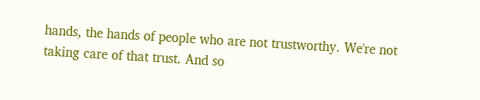hands, the hands of people who are not trustworthy. We're not taking care of that trust. And so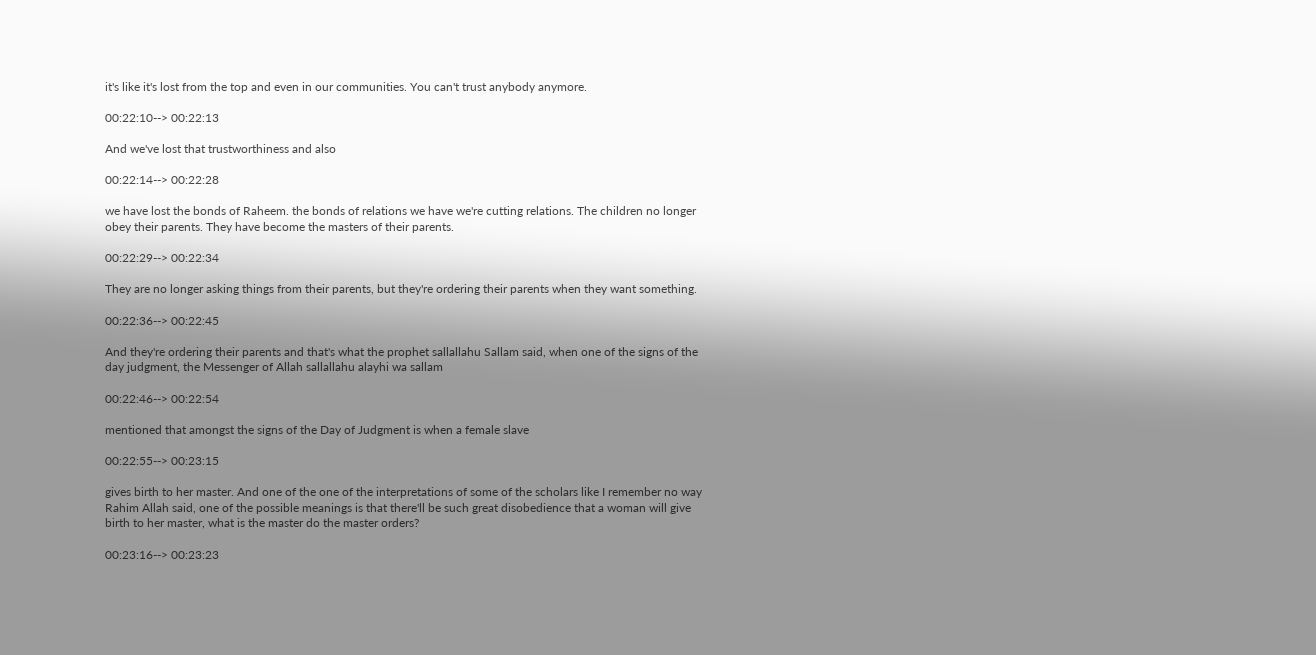it's like it's lost from the top and even in our communities. You can't trust anybody anymore.

00:22:10--> 00:22:13

And we've lost that trustworthiness and also

00:22:14--> 00:22:28

we have lost the bonds of Raheem. the bonds of relations we have we're cutting relations. The children no longer obey their parents. They have become the masters of their parents.

00:22:29--> 00:22:34

They are no longer asking things from their parents, but they're ordering their parents when they want something.

00:22:36--> 00:22:45

And they're ordering their parents and that's what the prophet sallallahu Sallam said, when one of the signs of the day judgment, the Messenger of Allah sallallahu alayhi wa sallam

00:22:46--> 00:22:54

mentioned that amongst the signs of the Day of Judgment is when a female slave

00:22:55--> 00:23:15

gives birth to her master. And one of the one of the interpretations of some of the scholars like I remember no way Rahim Allah said, one of the possible meanings is that there'll be such great disobedience that a woman will give birth to her master, what is the master do the master orders?

00:23:16--> 00:23:23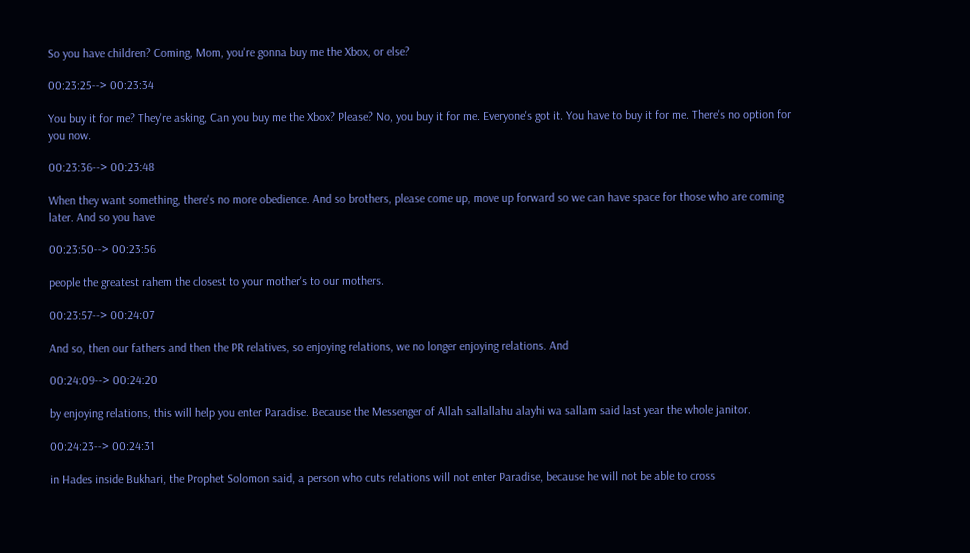So you have children? Coming, Mom, you're gonna buy me the Xbox, or else?

00:23:25--> 00:23:34

You buy it for me? They're asking, Can you buy me the Xbox? Please? No, you buy it for me. Everyone's got it. You have to buy it for me. There's no option for you now.

00:23:36--> 00:23:48

When they want something, there's no more obedience. And so brothers, please come up, move up forward so we can have space for those who are coming later. And so you have

00:23:50--> 00:23:56

people the greatest rahem the closest to your mother's to our mothers.

00:23:57--> 00:24:07

And so, then our fathers and then the PR relatives, so enjoying relations, we no longer enjoying relations. And

00:24:09--> 00:24:20

by enjoying relations, this will help you enter Paradise. Because the Messenger of Allah sallallahu alayhi wa sallam said last year the whole janitor.

00:24:23--> 00:24:31

in Hades inside Bukhari, the Prophet Solomon said, a person who cuts relations will not enter Paradise, because he will not be able to cross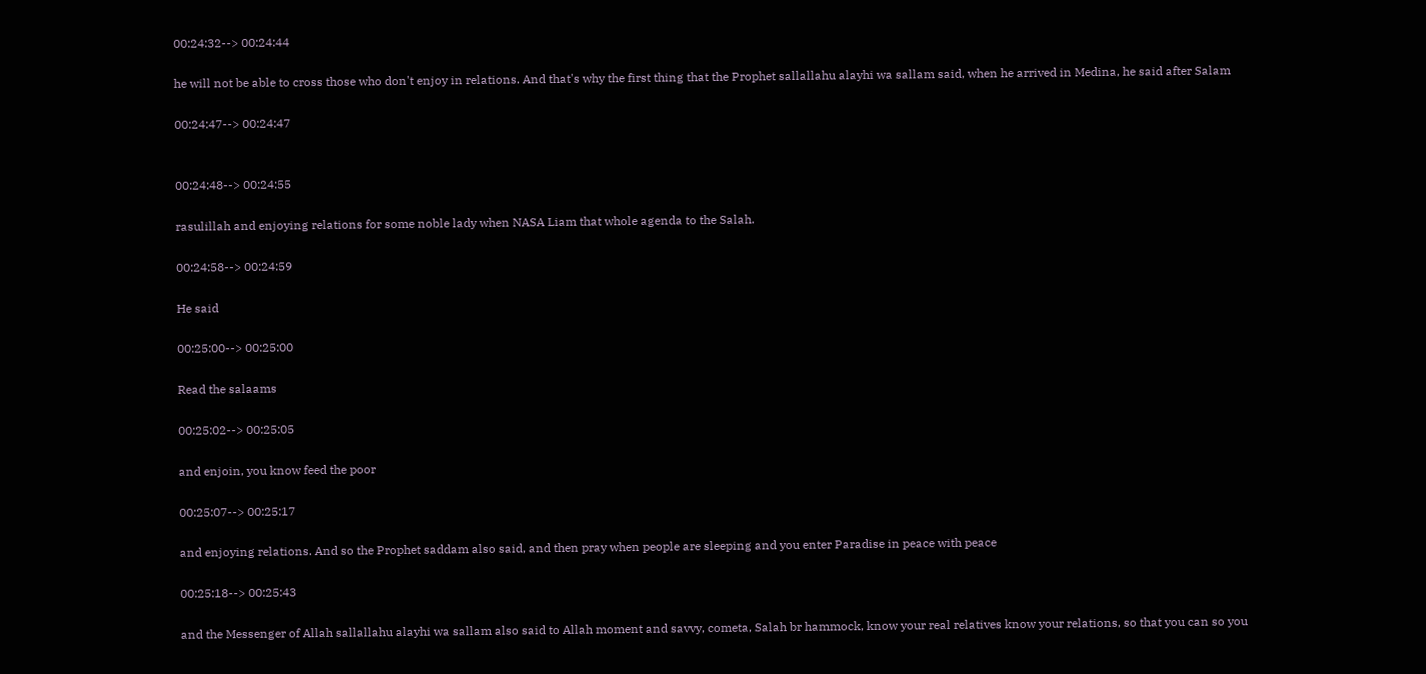00:24:32--> 00:24:44

he will not be able to cross those who don't enjoy in relations. And that's why the first thing that the Prophet sallallahu alayhi wa sallam said, when he arrived in Medina, he said after Salam

00:24:47--> 00:24:47


00:24:48--> 00:24:55

rasulillah and enjoying relations for some noble lady when NASA Liam that whole agenda to the Salah.

00:24:58--> 00:24:59

He said

00:25:00--> 00:25:00

Read the salaams

00:25:02--> 00:25:05

and enjoin, you know feed the poor

00:25:07--> 00:25:17

and enjoying relations. And so the Prophet saddam also said, and then pray when people are sleeping and you enter Paradise in peace with peace

00:25:18--> 00:25:43

and the Messenger of Allah sallallahu alayhi wa sallam also said to Allah moment and savvy, cometa, Salah br hammock, know your real relatives know your relations, so that you can so you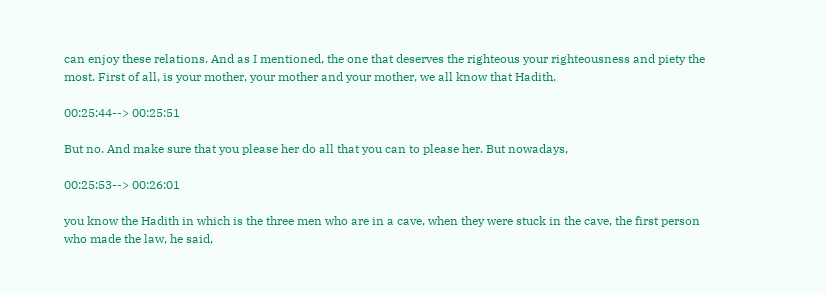can enjoy these relations. And as I mentioned, the one that deserves the righteous your righteousness and piety the most. First of all, is your mother, your mother and your mother, we all know that Hadith.

00:25:44--> 00:25:51

But no. And make sure that you please her do all that you can to please her. But nowadays,

00:25:53--> 00:26:01

you know the Hadith in which is the three men who are in a cave, when they were stuck in the cave, the first person who made the law, he said,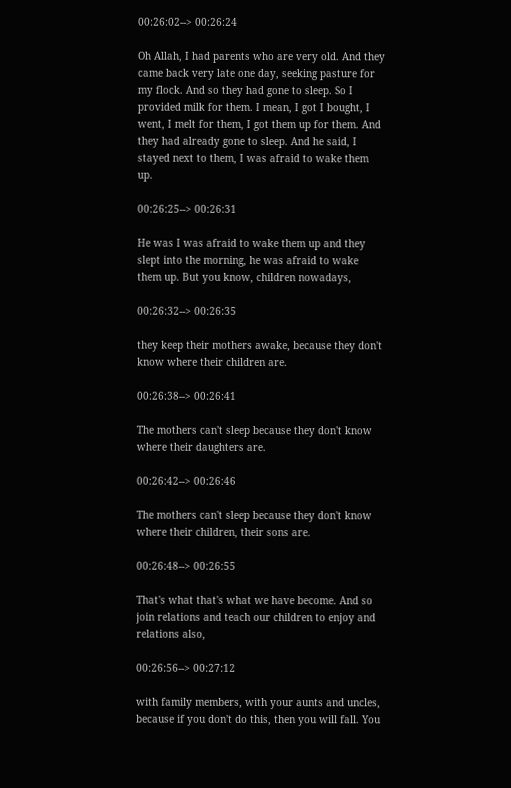00:26:02--> 00:26:24

Oh Allah, I had parents who are very old. And they came back very late one day, seeking pasture for my flock. And so they had gone to sleep. So I provided milk for them. I mean, I got I bought, I went, I melt for them, I got them up for them. And they had already gone to sleep. And he said, I stayed next to them, I was afraid to wake them up.

00:26:25--> 00:26:31

He was I was afraid to wake them up and they slept into the morning, he was afraid to wake them up. But you know, children nowadays,

00:26:32--> 00:26:35

they keep their mothers awake, because they don't know where their children are.

00:26:38--> 00:26:41

The mothers can't sleep because they don't know where their daughters are.

00:26:42--> 00:26:46

The mothers can't sleep because they don't know where their children, their sons are.

00:26:48--> 00:26:55

That's what that's what we have become. And so join relations and teach our children to enjoy and relations also,

00:26:56--> 00:27:12

with family members, with your aunts and uncles, because if you don't do this, then you will fall. You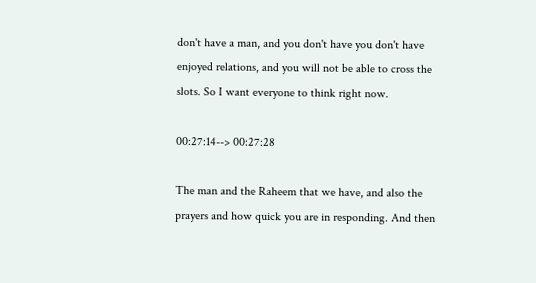don't have a man, and you don't have you don't have enjoyed relations, and you will not be able to cross the slots. So I want everyone to think right now.

00:27:14--> 00:27:28

The man and the Raheem that we have, and also the prayers and how quick you are in responding. And then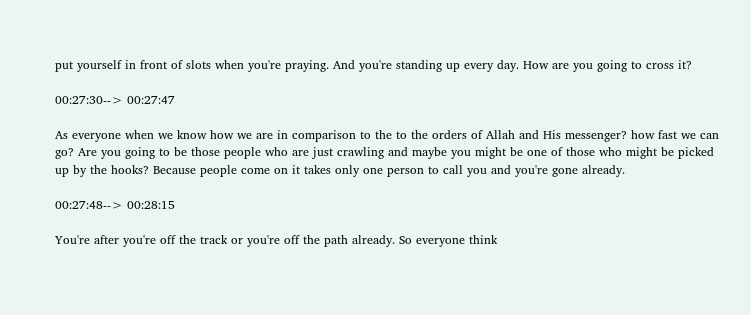put yourself in front of slots when you're praying. And you're standing up every day. How are you going to cross it?

00:27:30--> 00:27:47

As everyone when we know how we are in comparison to the to the orders of Allah and His messenger? how fast we can go? Are you going to be those people who are just crawling and maybe you might be one of those who might be picked up by the hooks? Because people come on it takes only one person to call you and you're gone already.

00:27:48--> 00:28:15

You're after you're off the track or you're off the path already. So everyone think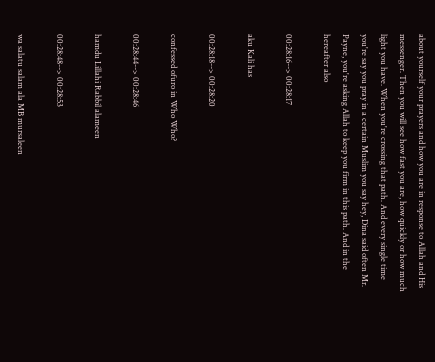about yourself your prayers and how you are in response to Allah and His messenger. Then you will see how fast you are, how quickly or how much light you have. When you're crossing that path. And every single time you're say you pray in a certain Muslim you say hey, Dina said often Mr. Payne, you're asking Allah to keep you firm in this path. And in the hereafter also

00:28:16--> 00:28:17

aku Kali has

00:28:18--> 00:28:20

confessed ofuro in Who Who?

00:28:44--> 00:28:46

hamdu Lillahi Rabbil alameen

00:28:48--> 00:28:53

wa salatu salam ala MB mursaleen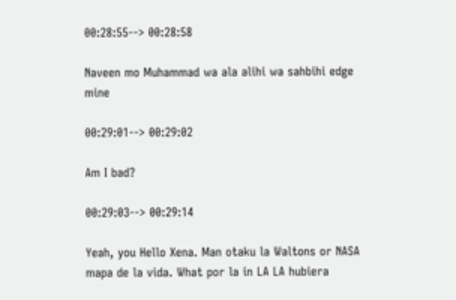00:28:55--> 00:28:58

Naveen mo Muhammad wa ala alihi wa sahbihi edge mine

00:29:01--> 00:29:02

Am I bad?

00:29:03--> 00:29:14

Yeah, you Hello Xena. Man otaku la Waltons or NASA mapa de la vida. What por la in LA LA hubiera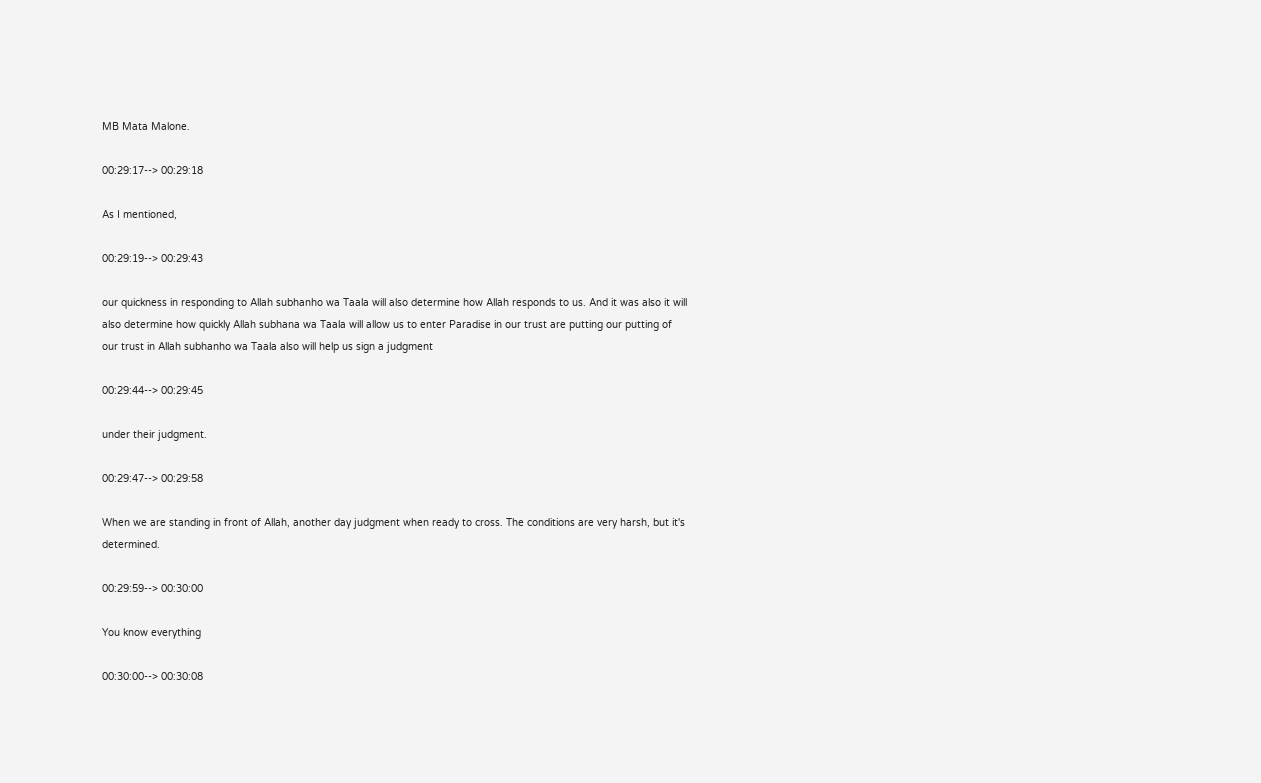MB Mata Malone.

00:29:17--> 00:29:18

As I mentioned,

00:29:19--> 00:29:43

our quickness in responding to Allah subhanho wa Taala will also determine how Allah responds to us. And it was also it will also determine how quickly Allah subhana wa Taala will allow us to enter Paradise in our trust are putting our putting of our trust in Allah subhanho wa Taala also will help us sign a judgment

00:29:44--> 00:29:45

under their judgment.

00:29:47--> 00:29:58

When we are standing in front of Allah, another day judgment when ready to cross. The conditions are very harsh, but it's determined.

00:29:59--> 00:30:00

You know everything

00:30:00--> 00:30:08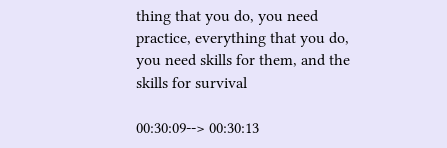thing that you do, you need practice, everything that you do, you need skills for them, and the skills for survival

00:30:09--> 00:30:13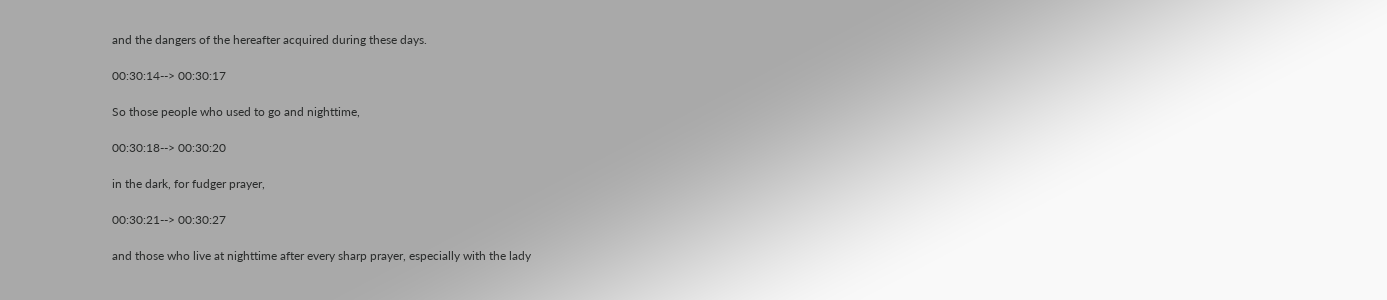and the dangers of the hereafter acquired during these days.

00:30:14--> 00:30:17

So those people who used to go and nighttime,

00:30:18--> 00:30:20

in the dark, for fudger prayer,

00:30:21--> 00:30:27

and those who live at nighttime after every sharp prayer, especially with the lady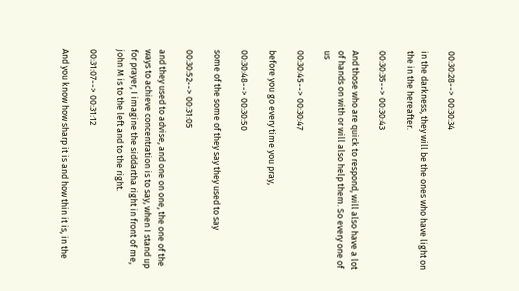00:30:28--> 00:30:34

in the darkness, they will be the ones who have light on the in the hereafter.

00:30:35--> 00:30:43

And those who are quick to respond, will also have a lot of hands on with or will also help them. So every one of us

00:30:45--> 00:30:47

before you go every time you pray,

00:30:48--> 00:30:50

some of the some of they say they used to say

00:30:52--> 00:31:05

and they used to advise, and one on one, the one of the ways to achieve concentration is to say, when I stand up for prayer, I imagine the siddartha right in front of me, john M is to the left and to the right.

00:31:07--> 00:31:12

And you know how sharp it is and how thin it is, in the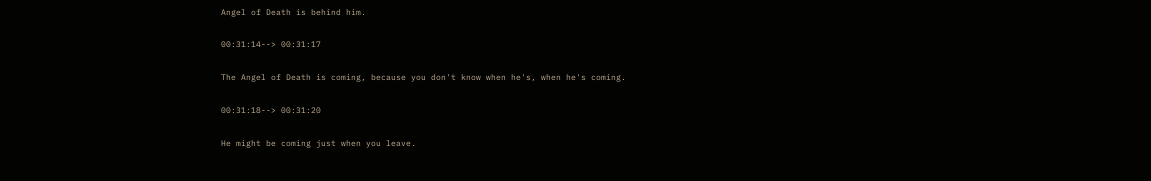Angel of Death is behind him.

00:31:14--> 00:31:17

The Angel of Death is coming, because you don't know when he's, when he's coming.

00:31:18--> 00:31:20

He might be coming just when you leave.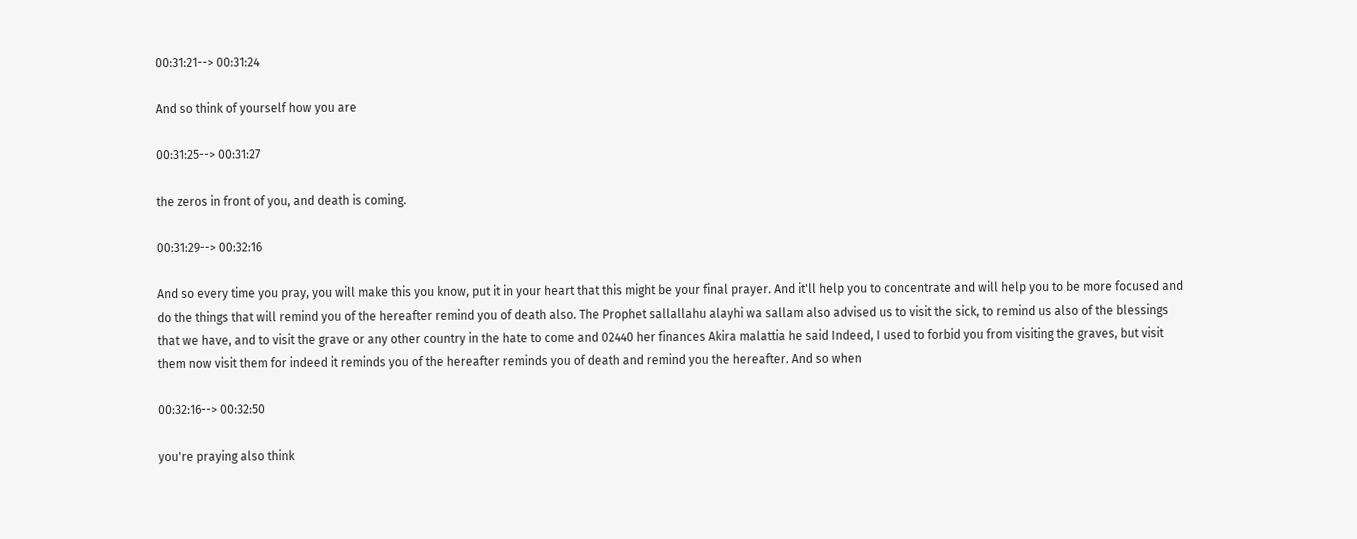00:31:21--> 00:31:24

And so think of yourself how you are

00:31:25--> 00:31:27

the zeros in front of you, and death is coming.

00:31:29--> 00:32:16

And so every time you pray, you will make this you know, put it in your heart that this might be your final prayer. And it'll help you to concentrate and will help you to be more focused and do the things that will remind you of the hereafter remind you of death also. The Prophet sallallahu alayhi wa sallam also advised us to visit the sick, to remind us also of the blessings that we have, and to visit the grave or any other country in the hate to come and 02440 her finances Akira malattia he said Indeed, I used to forbid you from visiting the graves, but visit them now visit them for indeed it reminds you of the hereafter reminds you of death and remind you the hereafter. And so when

00:32:16--> 00:32:50

you're praying also think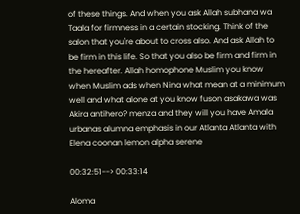of these things. And when you ask Allah subhana wa Taala for firmness in a certain stocking. Think of the salon that you're about to cross also. And ask Allah to be firm in this life. So that you also be firm and firm in the hereafter. Allah homophone Muslim you know when Muslim ads when Nina what mean at a minimum well and what alone at you know fuson asakawa was Akira antihero? menza and they will you have Amala urbanas alumna emphasis in our Atlanta Atlanta with Elena coonan lemon alpha serene

00:32:51--> 00:33:14

Aloma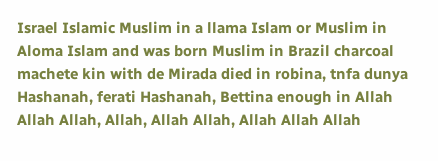Israel Islamic Muslim in a llama Islam or Muslim in Aloma Islam and was born Muslim in Brazil charcoal machete kin with de Mirada died in robina, tnfa dunya Hashanah, ferati Hashanah, Bettina enough in Allah Allah Allah, Allah, Allah Allah, Allah Allah Allah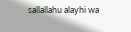sallallahu alayhi wa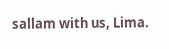sallam with us, Lima.